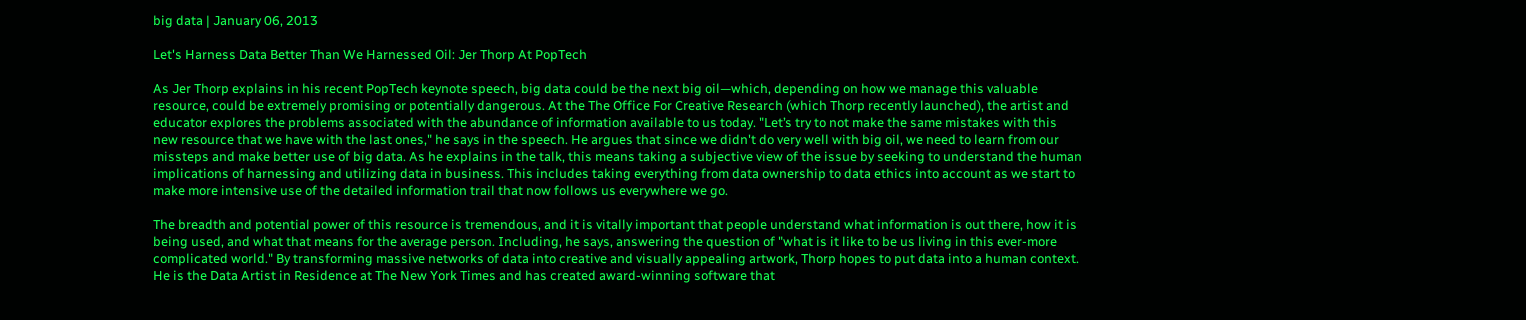big data | January 06, 2013

Let's Harness Data Better Than We Harnessed Oil: Jer Thorp At PopTech

As Jer Thorp explains in his recent PopTech keynote speech, big data could be the next big oil—which, depending on how we manage this valuable resource, could be extremely promising or potentially dangerous. At the The Office For Creative Research (which Thorp recently launched), the artist and educator explores the problems associated with the abundance of information available to us today. "Let’s try to not make the same mistakes with this new resource that we have with the last ones," he says in the speech. He argues that since we didn't do very well with big oil, we need to learn from our missteps and make better use of big data. As he explains in the talk, this means taking a subjective view of the issue by seeking to understand the human implications of harnessing and utilizing data in business. This includes taking everything from data ownership to data ethics into account as we start to make more intensive use of the detailed information trail that now follows us everywhere we go.

The breadth and potential power of this resource is tremendous, and it is vitally important that people understand what information is out there, how it is being used, and what that means for the average person. Including, he says, answering the question of "what is it like to be us living in this ever-more complicated world." By transforming massive networks of data into creative and visually appealing artwork, Thorp hopes to put data into a human context. He is the Data Artist in Residence at The New York Times and has created award-winning software that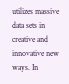utilizes massive data sets in creative and innovative new ways. In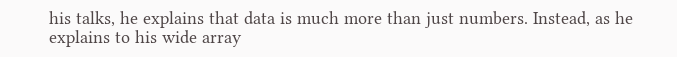his talks, he explains that data is much more than just numbers. Instead, as he explains to his wide array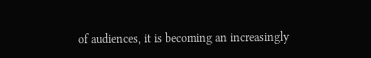of audiences, it is becoming an increasingly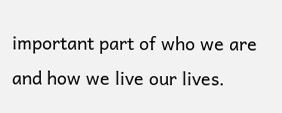important part of who we are and how we live our lives.